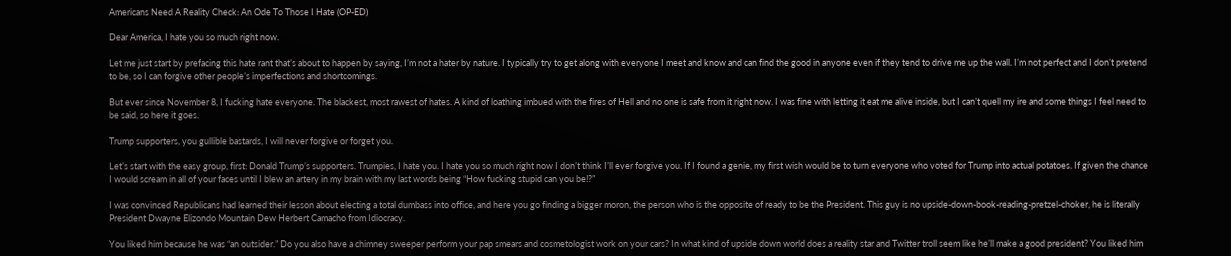Americans Need A Reality Check: An Ode To Those I Hate (OP-ED)

Dear America, I hate you so much right now.

Let me just start by prefacing this hate rant that’s about to happen by saying, I’m not a hater by nature. I typically try to get along with everyone I meet and know and can find the good in anyone even if they tend to drive me up the wall. I’m not perfect and I don’t pretend to be, so I can forgive other people’s imperfections and shortcomings.

But ever since November 8, I fucking hate everyone. The blackest, most rawest of hates. A kind of loathing imbued with the fires of Hell and no one is safe from it right now. I was fine with letting it eat me alive inside, but I can’t quell my ire and some things I feel need to be said, so here it goes.

Trump supporters, you gullible bastards, I will never forgive or forget you.

Let’s start with the easy group, first: Donald Trump’s supporters. Trumpies, I hate you. I hate you so much right now I don’t think I’ll ever forgive you. If I found a genie, my first wish would be to turn everyone who voted for Trump into actual potatoes. If given the chance I would scream in all of your faces until I blew an artery in my brain with my last words being “How fucking stupid can you be!?”

I was convinced Republicans had learned their lesson about electing a total dumbass into office, and here you go finding a bigger moron, the person who is the opposite of ready to be the President. This guy is no upside-down-book-reading-pretzel-choker, he is literally President Dwayne Elizondo Mountain Dew Herbert Camacho from Idiocracy.

You liked him because he was “an outsider.” Do you also have a chimney sweeper perform your pap smears and cosmetologist work on your cars? In what kind of upside down world does a reality star and Twitter troll seem like he’ll make a good president? You liked him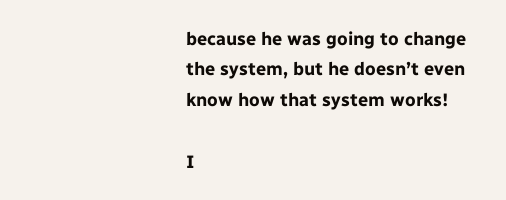because he was going to change the system, but he doesn’t even know how that system works!

I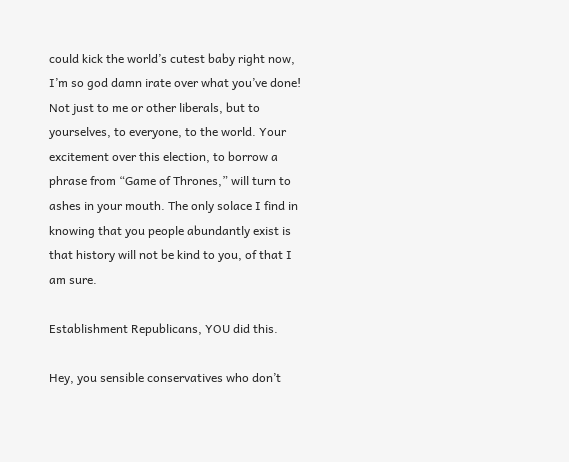could kick the world’s cutest baby right now, I’m so god damn irate over what you’ve done! Not just to me or other liberals, but to yourselves, to everyone, to the world. Your excitement over this election, to borrow a phrase from “Game of Thrones,” will turn to ashes in your mouth. The only solace I find in knowing that you people abundantly exist is that history will not be kind to you, of that I am sure.

Establishment Republicans, YOU did this.

Hey, you sensible conservatives who don’t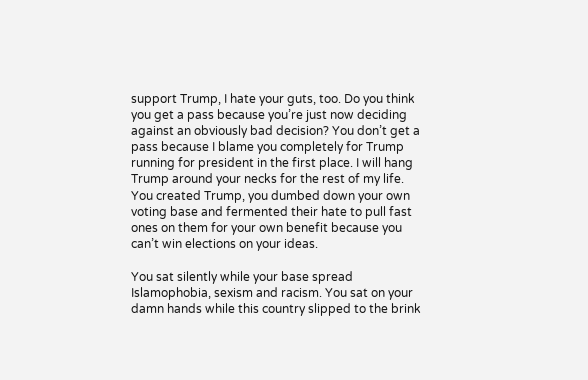support Trump, I hate your guts, too. Do you think you get a pass because you’re just now deciding against an obviously bad decision? You don’t get a pass because I blame you completely for Trump running for president in the first place. I will hang Trump around your necks for the rest of my life. You created Trump, you dumbed down your own voting base and fermented their hate to pull fast ones on them for your own benefit because you can’t win elections on your ideas.

You sat silently while your base spread Islamophobia, sexism and racism. You sat on your damn hands while this country slipped to the brink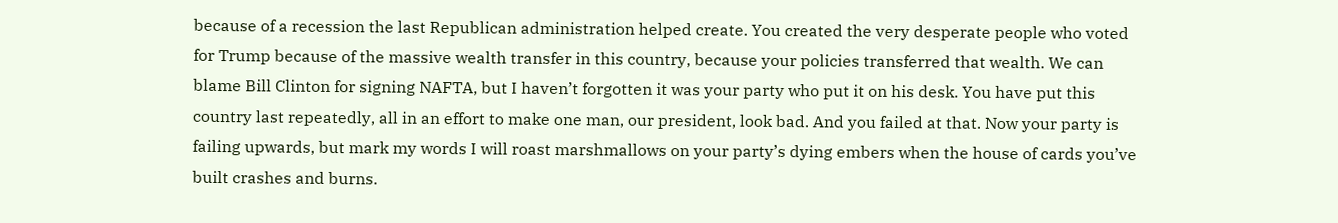because of a recession the last Republican administration helped create. You created the very desperate people who voted for Trump because of the massive wealth transfer in this country, because your policies transferred that wealth. We can blame Bill Clinton for signing NAFTA, but I haven’t forgotten it was your party who put it on his desk. You have put this country last repeatedly, all in an effort to make one man, our president, look bad. And you failed at that. Now your party is failing upwards, but mark my words I will roast marshmallows on your party’s dying embers when the house of cards you’ve built crashes and burns.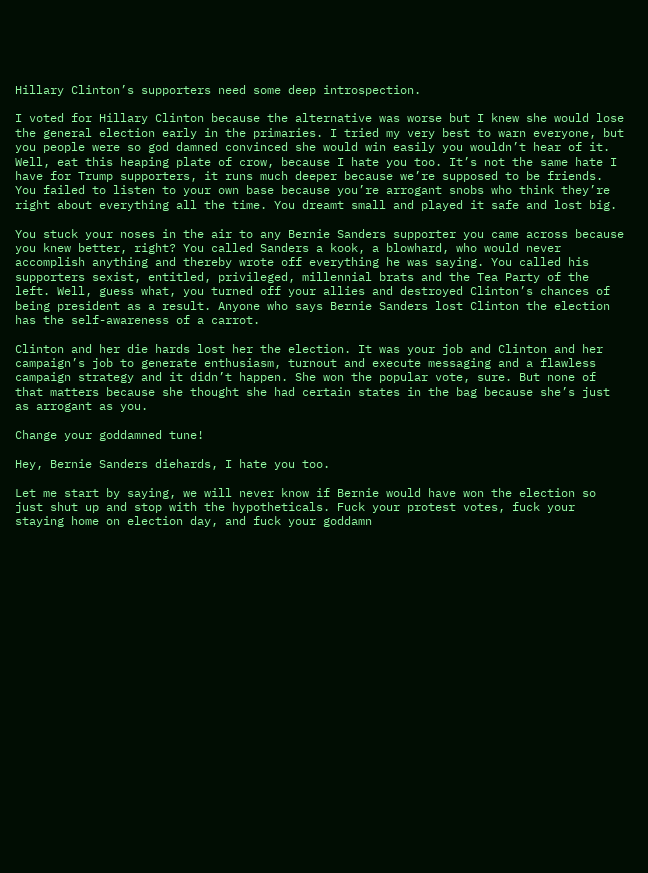Hillary Clinton’s supporters need some deep introspection.

I voted for Hillary Clinton because the alternative was worse but I knew she would lose the general election early in the primaries. I tried my very best to warn everyone, but you people were so god damned convinced she would win easily you wouldn’t hear of it. Well, eat this heaping plate of crow, because I hate you too. It’s not the same hate I have for Trump supporters, it runs much deeper because we’re supposed to be friends. You failed to listen to your own base because you’re arrogant snobs who think they’re right about everything all the time. You dreamt small and played it safe and lost big.

You stuck your noses in the air to any Bernie Sanders supporter you came across because you knew better, right? You called Sanders a kook, a blowhard, who would never accomplish anything and thereby wrote off everything he was saying. You called his supporters sexist, entitled, privileged, millennial brats and the Tea Party of the left. Well, guess what, you turned off your allies and destroyed Clinton’s chances of being president as a result. Anyone who says Bernie Sanders lost Clinton the election has the self-awareness of a carrot.

Clinton and her die hards lost her the election. It was your job and Clinton and her campaign’s job to generate enthusiasm, turnout and execute messaging and a flawless campaign strategy and it didn’t happen. She won the popular vote, sure. But none of that matters because she thought she had certain states in the bag because she’s just as arrogant as you.

Change your goddamned tune!

Hey, Bernie Sanders diehards, I hate you too.

Let me start by saying, we will never know if Bernie would have won the election so just shut up and stop with the hypotheticals. Fuck your protest votes, fuck your staying home on election day, and fuck your goddamn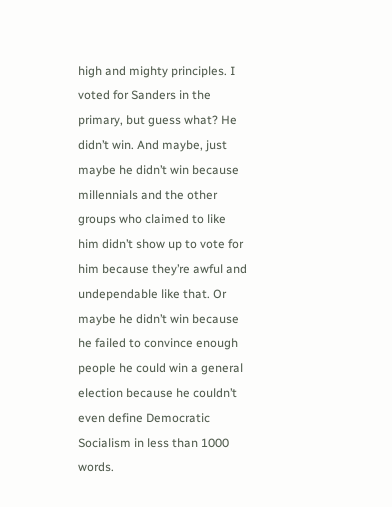high and mighty principles. I voted for Sanders in the primary, but guess what? He didn’t win. And maybe, just maybe he didn’t win because millennials and the other groups who claimed to like him didn’t show up to vote for him because they’re awful and undependable like that. Or maybe he didn’t win because he failed to convince enough people he could win a general election because he couldn’t even define Democratic Socialism in less than 1000 words.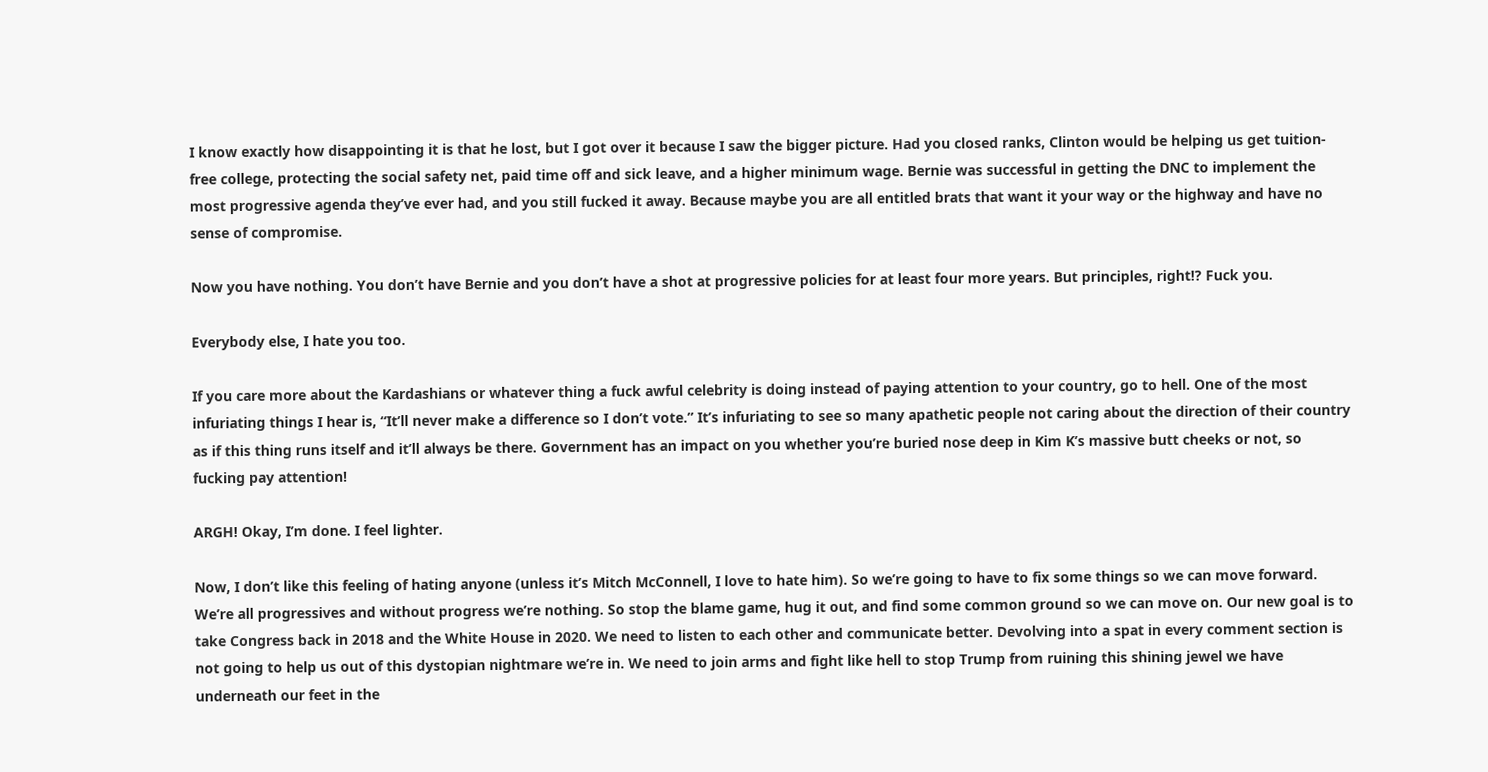I know exactly how disappointing it is that he lost, but I got over it because I saw the bigger picture. Had you closed ranks, Clinton would be helping us get tuition-free college, protecting the social safety net, paid time off and sick leave, and a higher minimum wage. Bernie was successful in getting the DNC to implement the most progressive agenda they’ve ever had, and you still fucked it away. Because maybe you are all entitled brats that want it your way or the highway and have no sense of compromise.

Now you have nothing. You don’t have Bernie and you don’t have a shot at progressive policies for at least four more years. But principles, right!? Fuck you.

Everybody else, I hate you too.

If you care more about the Kardashians or whatever thing a fuck awful celebrity is doing instead of paying attention to your country, go to hell. One of the most infuriating things I hear is, “It’ll never make a difference so I don’t vote.” It’s infuriating to see so many apathetic people not caring about the direction of their country as if this thing runs itself and it’ll always be there. Government has an impact on you whether you’re buried nose deep in Kim K’s massive butt cheeks or not, so fucking pay attention!

ARGH! Okay, I’m done. I feel lighter.

Now, I don’t like this feeling of hating anyone (unless it’s Mitch McConnell, I love to hate him). So we’re going to have to fix some things so we can move forward. We’re all progressives and without progress we’re nothing. So stop the blame game, hug it out, and find some common ground so we can move on. Our new goal is to take Congress back in 2018 and the White House in 2020. We need to listen to each other and communicate better. Devolving into a spat in every comment section is not going to help us out of this dystopian nightmare we’re in. We need to join arms and fight like hell to stop Trump from ruining this shining jewel we have underneath our feet in the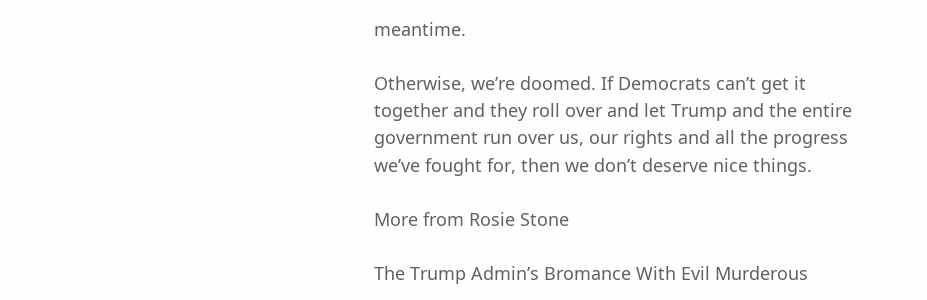meantime.

Otherwise, we’re doomed. If Democrats can’t get it together and they roll over and let Trump and the entire government run over us, our rights and all the progress we’ve fought for, then we don’t deserve nice things.

More from Rosie Stone

The Trump Admin’s Bromance With Evil Murderous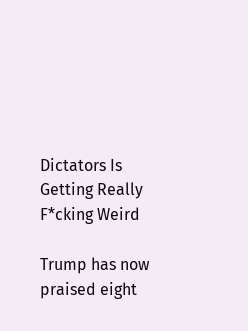Dictators Is Getting Really F*cking Weird

Trump has now praised eight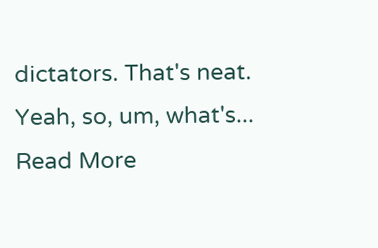dictators. That's neat. Yeah, so, um, what's...
Read More